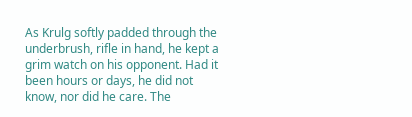As Krulg softly padded through the underbrush, rifle in hand, he kept a grim watch on his opponent. Had it been hours or days, he did not know, nor did he care. The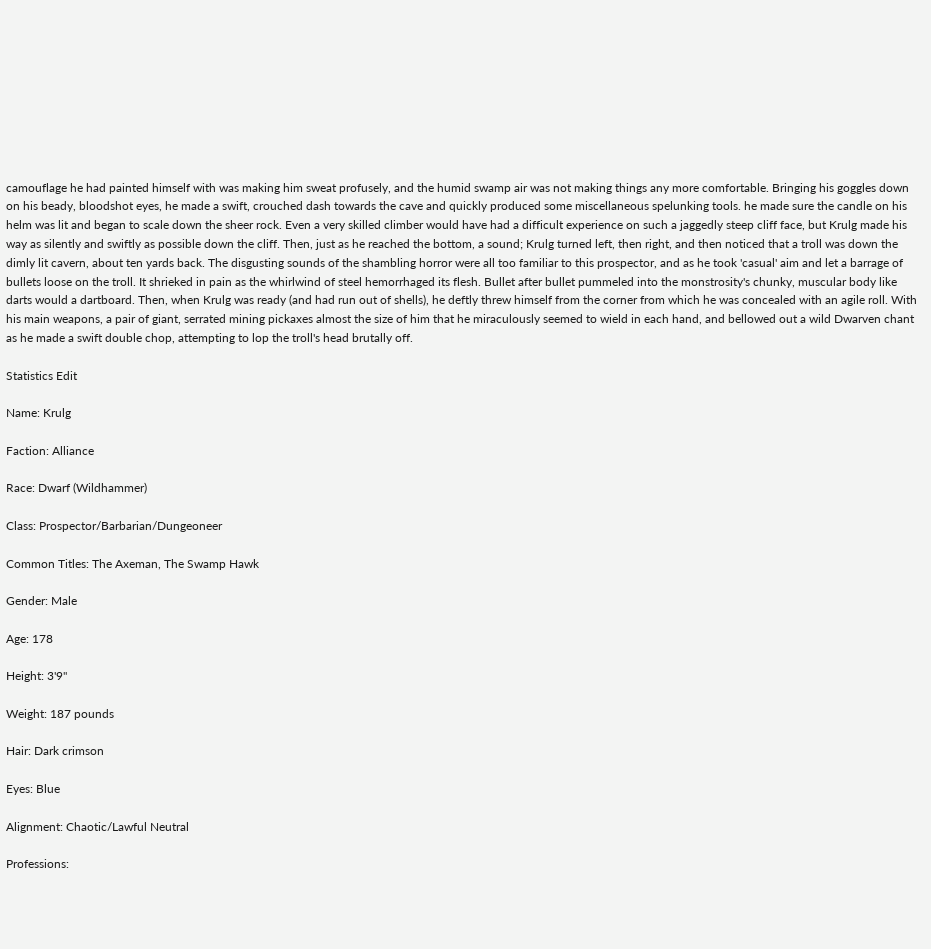camouflage he had painted himself with was making him sweat profusely, and the humid swamp air was not making things any more comfortable. Bringing his goggles down on his beady, bloodshot eyes, he made a swift, crouched dash towards the cave and quickly produced some miscellaneous spelunking tools. he made sure the candle on his helm was lit and began to scale down the sheer rock. Even a very skilled climber would have had a difficult experience on such a jaggedly steep cliff face, but Krulg made his way as silently and swiftly as possible down the cliff. Then, just as he reached the bottom, a sound; Krulg turned left, then right, and then noticed that a troll was down the dimly lit cavern, about ten yards back. The disgusting sounds of the shambling horror were all too familiar to this prospector, and as he took 'casual' aim and let a barrage of bullets loose on the troll. It shrieked in pain as the whirlwind of steel hemorrhaged its flesh. Bullet after bullet pummeled into the monstrosity's chunky, muscular body like darts would a dartboard. Then, when Krulg was ready (and had run out of shells), he deftly threw himself from the corner from which he was concealed with an agile roll. With his main weapons, a pair of giant, serrated mining pickaxes almost the size of him that he miraculously seemed to wield in each hand, and bellowed out a wild Dwarven chant as he made a swift double chop, attempting to lop the troll's head brutally off.

Statistics Edit

Name: Krulg

Faction: Alliance

Race: Dwarf (Wildhammer)

Class: Prospector/Barbarian/Dungeoneer

Common Titles: The Axeman, The Swamp Hawk

Gender: Male

Age: 178

Height: 3'9"

Weight: 187 pounds

Hair: Dark crimson

Eyes: Blue

Alignment: Chaotic/Lawful Neutral

Professions: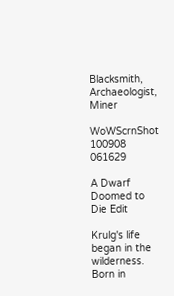Blacksmith, Archaeologist, Miner

WoWScrnShot 100908 061629

A Dwarf Doomed to Die Edit

Krulg's life began in the wilderness. Born in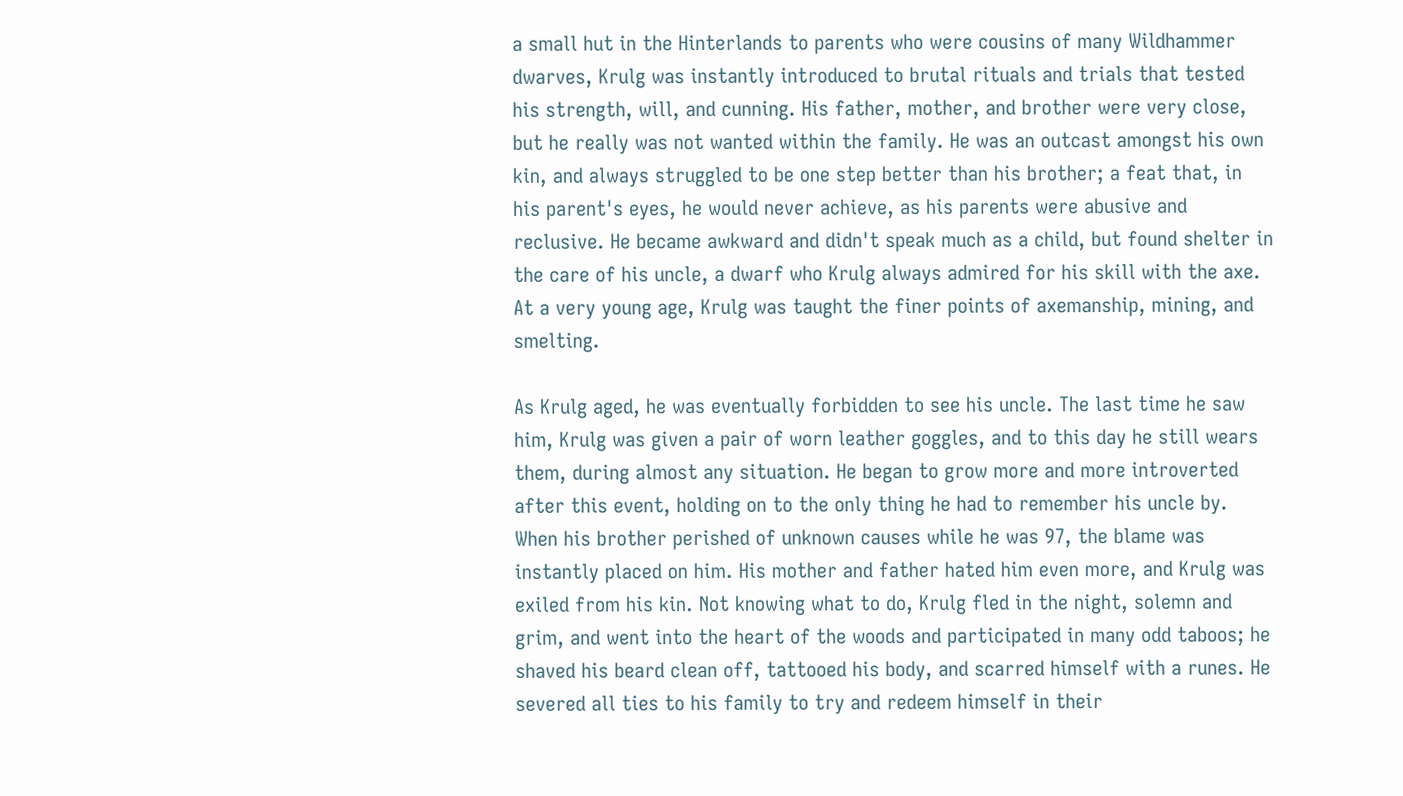a small hut in the Hinterlands to parents who were cousins of many Wildhammer dwarves, Krulg was instantly introduced to brutal rituals and trials that tested his strength, will, and cunning. His father, mother, and brother were very close, but he really was not wanted within the family. He was an outcast amongst his own kin, and always struggled to be one step better than his brother; a feat that, in his parent's eyes, he would never achieve, as his parents were abusive and reclusive. He became awkward and didn't speak much as a child, but found shelter in the care of his uncle, a dwarf who Krulg always admired for his skill with the axe. At a very young age, Krulg was taught the finer points of axemanship, mining, and smelting.

As Krulg aged, he was eventually forbidden to see his uncle. The last time he saw him, Krulg was given a pair of worn leather goggles, and to this day he still wears them, during almost any situation. He began to grow more and more introverted after this event, holding on to the only thing he had to remember his uncle by. When his brother perished of unknown causes while he was 97, the blame was instantly placed on him. His mother and father hated him even more, and Krulg was exiled from his kin. Not knowing what to do, Krulg fled in the night, solemn and grim, and went into the heart of the woods and participated in many odd taboos; he shaved his beard clean off, tattooed his body, and scarred himself with a runes. He severed all ties to his family to try and redeem himself in their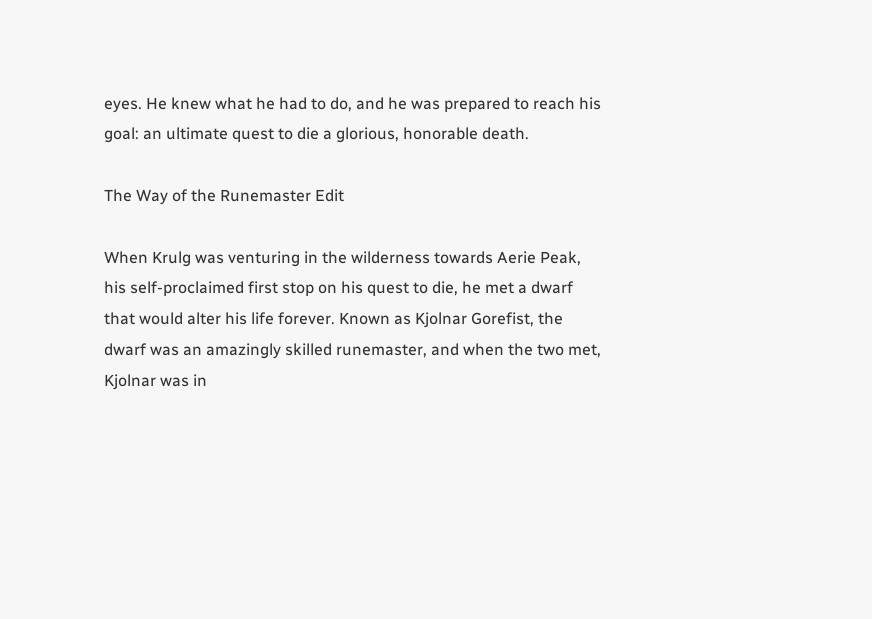eyes. He knew what he had to do, and he was prepared to reach his goal: an ultimate quest to die a glorious, honorable death.

The Way of the Runemaster Edit

When Krulg was venturing in the wilderness towards Aerie Peak, his self-proclaimed first stop on his quest to die, he met a dwarf that would alter his life forever. Known as Kjolnar Gorefist, the dwarf was an amazingly skilled runemaster, and when the two met, Kjolnar was in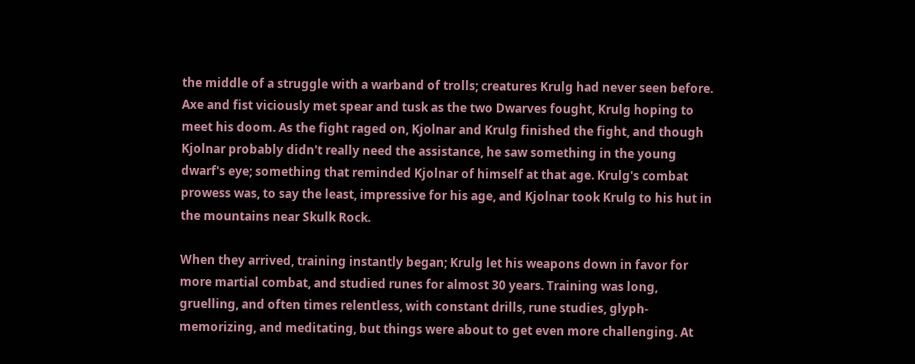the middle of a struggle with a warband of trolls; creatures Krulg had never seen before. Axe and fist viciously met spear and tusk as the two Dwarves fought, Krulg hoping to meet his doom. As the fight raged on, Kjolnar and Krulg finished the fight, and though Kjolnar probably didn't really need the assistance, he saw something in the young dwarf's eye; something that reminded Kjolnar of himself at that age. Krulg's combat prowess was, to say the least, impressive for his age, and Kjolnar took Krulg to his hut in the mountains near Skulk Rock.

When they arrived, training instantly began; Krulg let his weapons down in favor for more martial combat, and studied runes for almost 30 years. Training was long, gruelling, and often times relentless, with constant drills, rune studies, glyph-memorizing, and meditating, but things were about to get even more challenging. At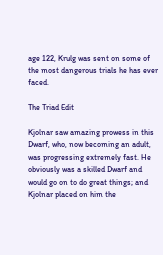age 122, Krulg was sent on some of the most dangerous trials he has ever faced.

The Triad Edit

Kjolnar saw amazing prowess in this Dwarf, who, now becoming an adult, was progressing extremely fast. He obviously was a skilled Dwarf and would go on to do great things; and Kjolnar placed on him the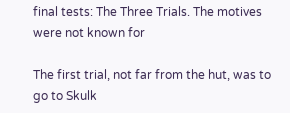final tests: The Three Trials. The motives were not known for

The first trial, not far from the hut, was to go to Skulk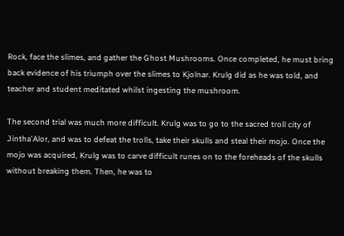Rock, face the slimes, and gather the Ghost Mushrooms. Once completed, he must bring back evidence of his triumph over the slimes to Kjolnar. Krulg did as he was told, and teacher and student meditated whilst ingesting the mushroom.

The second trial was much more difficult. Krulg was to go to the sacred troll city of Jintha'Alor, and was to defeat the trolls, take their skulls and steal their mojo. Once the mojo was acquired, Krulg was to carve difficult runes on to the foreheads of the skulls without breaking them. Then, he was to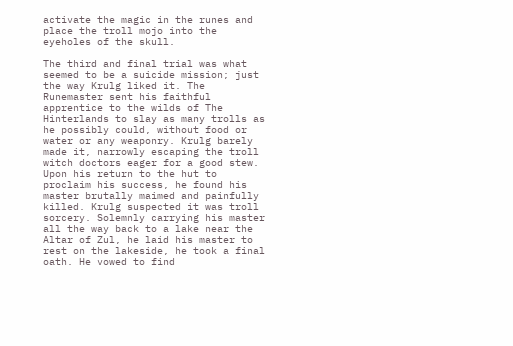activate the magic in the runes and place the troll mojo into the eyeholes of the skull.

The third and final trial was what seemed to be a suicide mission; just the way Krulg liked it. The Runemaster sent his faithful apprentice to the wilds of The Hinterlands to slay as many trolls as he possibly could, without food or water or any weaponry. Krulg barely made it, narrowly escaping the troll witch doctors eager for a good stew. Upon his return to the hut to proclaim his success, he found his master brutally maimed and painfully killed. Krulg suspected it was troll sorcery. Solemnly carrying his master all the way back to a lake near the Altar of Zul, he laid his master to rest on the lakeside, he took a final oath. He vowed to find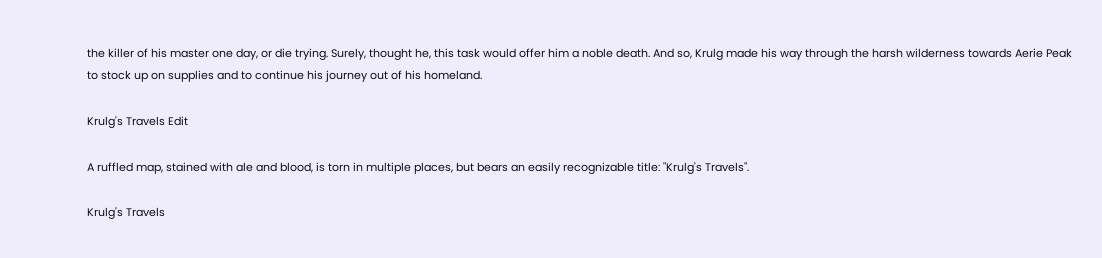the killer of his master one day, or die trying. Surely, thought he, this task would offer him a noble death. And so, Krulg made his way through the harsh wilderness towards Aerie Peak to stock up on supplies and to continue his journey out of his homeland.

Krulg's Travels Edit

A ruffled map, stained with ale and blood, is torn in multiple places, but bears an easily recognizable title: "Krulg's Travels".

Krulg's Travels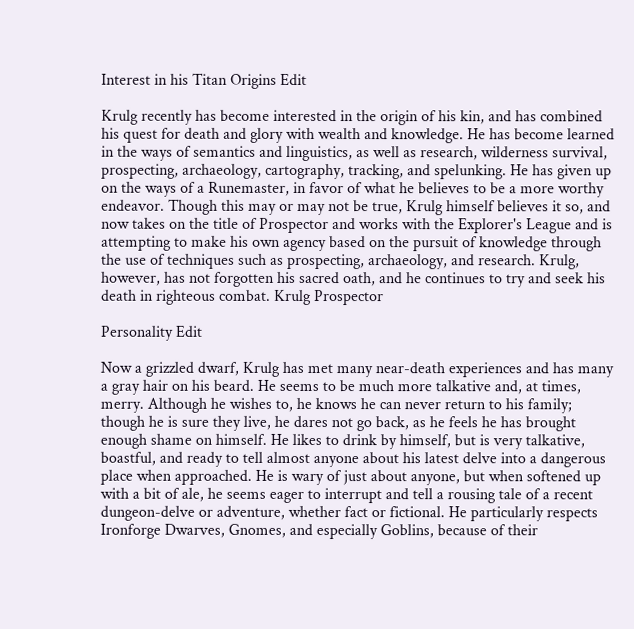Interest in his Titan Origins Edit

Krulg recently has become interested in the origin of his kin, and has combined his quest for death and glory with wealth and knowledge. He has become learned in the ways of semantics and linguistics, as well as research, wilderness survival, prospecting, archaeology, cartography, tracking, and spelunking. He has given up on the ways of a Runemaster, in favor of what he believes to be a more worthy endeavor. Though this may or may not be true, Krulg himself believes it so, and now takes on the title of Prospector and works with the Explorer's League and is attempting to make his own agency based on the pursuit of knowledge through the use of techniques such as prospecting, archaeology, and research. Krulg, however, has not forgotten his sacred oath, and he continues to try and seek his death in righteous combat. Krulg Prospector

Personality Edit

Now a grizzled dwarf, Krulg has met many near-death experiences and has many a gray hair on his beard. He seems to be much more talkative and, at times, merry. Although he wishes to, he knows he can never return to his family; though he is sure they live, he dares not go back, as he feels he has brought enough shame on himself. He likes to drink by himself, but is very talkative, boastful, and ready to tell almost anyone about his latest delve into a dangerous place when approached. He is wary of just about anyone, but when softened up with a bit of ale, he seems eager to interrupt and tell a rousing tale of a recent dungeon-delve or adventure, whether fact or fictional. He particularly respects Ironforge Dwarves, Gnomes, and especially Goblins, because of their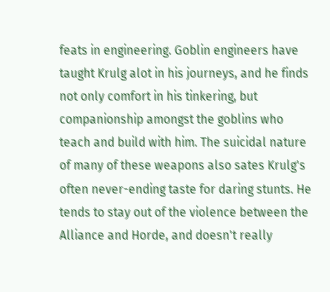feats in engineering. Goblin engineers have taught Krulg alot in his journeys, and he finds not only comfort in his tinkering, but companionship amongst the goblins who teach and build with him. The suicidal nature of many of these weapons also sates Krulg's often never-ending taste for daring stunts. He tends to stay out of the violence between the Alliance and Horde, and doesn't really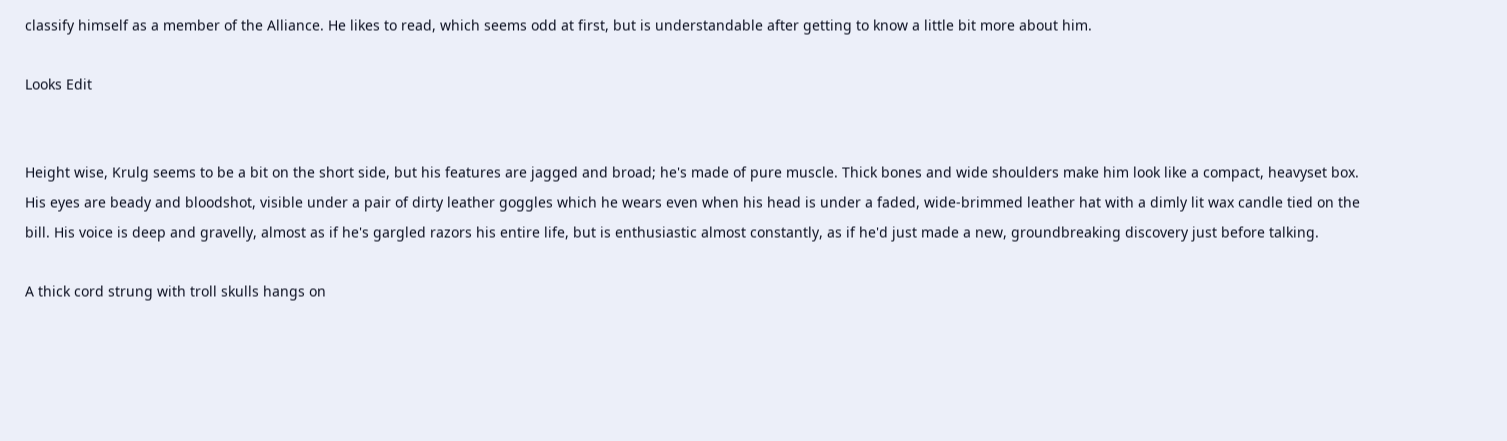classify himself as a member of the Alliance. He likes to read, which seems odd at first, but is understandable after getting to know a little bit more about him.

Looks Edit


Height wise, Krulg seems to be a bit on the short side, but his features are jagged and broad; he's made of pure muscle. Thick bones and wide shoulders make him look like a compact, heavyset box. His eyes are beady and bloodshot, visible under a pair of dirty leather goggles which he wears even when his head is under a faded, wide-brimmed leather hat with a dimly lit wax candle tied on the bill. His voice is deep and gravelly, almost as if he's gargled razors his entire life, but is enthusiastic almost constantly, as if he'd just made a new, groundbreaking discovery just before talking.

A thick cord strung with troll skulls hangs on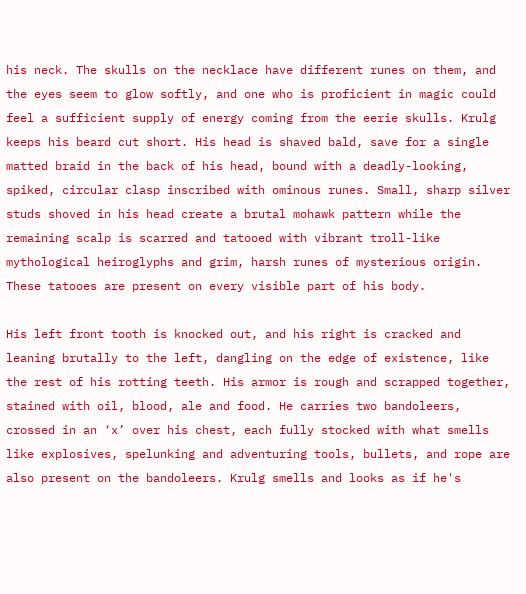his neck. The skulls on the necklace have different runes on them, and the eyes seem to glow softly, and one who is proficient in magic could feel a sufficient supply of energy coming from the eerie skulls. Krulg keeps his beard cut short. His head is shaved bald, save for a single matted braid in the back of his head, bound with a deadly-looking, spiked, circular clasp inscribed with ominous runes. Small, sharp silver studs shoved in his head create a brutal mohawk pattern while the remaining scalp is scarred and tatooed with vibrant troll-like mythological heiroglyphs and grim, harsh runes of mysterious origin. These tatooes are present on every visible part of his body.

His left front tooth is knocked out, and his right is cracked and leaning brutally to the left, dangling on the edge of existence, like the rest of his rotting teeth. His armor is rough and scrapped together, stained with oil, blood, ale and food. He carries two bandoleers, crossed in an ‘x’ over his chest, each fully stocked with what smells like explosives, spelunking and adventuring tools, bullets, and rope are also present on the bandoleers. Krulg smells and looks as if he's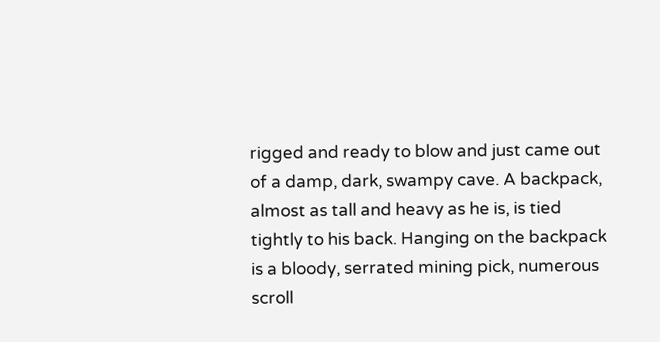rigged and ready to blow and just came out of a damp, dark, swampy cave. A backpack, almost as tall and heavy as he is, is tied tightly to his back. Hanging on the backpack is a bloody, serrated mining pick, numerous scroll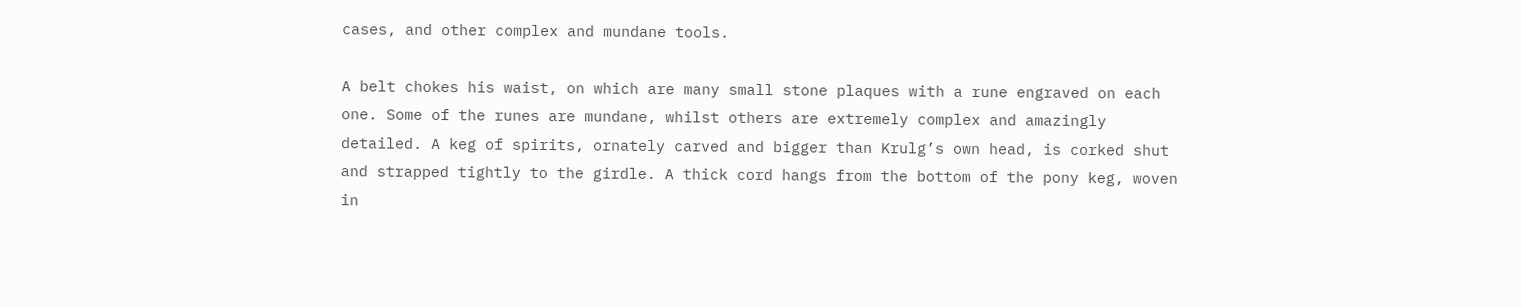cases, and other complex and mundane tools.

A belt chokes his waist, on which are many small stone plaques with a rune engraved on each one. Some of the runes are mundane, whilst others are extremely complex and amazingly detailed. A keg of spirits, ornately carved and bigger than Krulg’s own head, is corked shut and strapped tightly to the girdle. A thick cord hangs from the bottom of the pony keg, woven in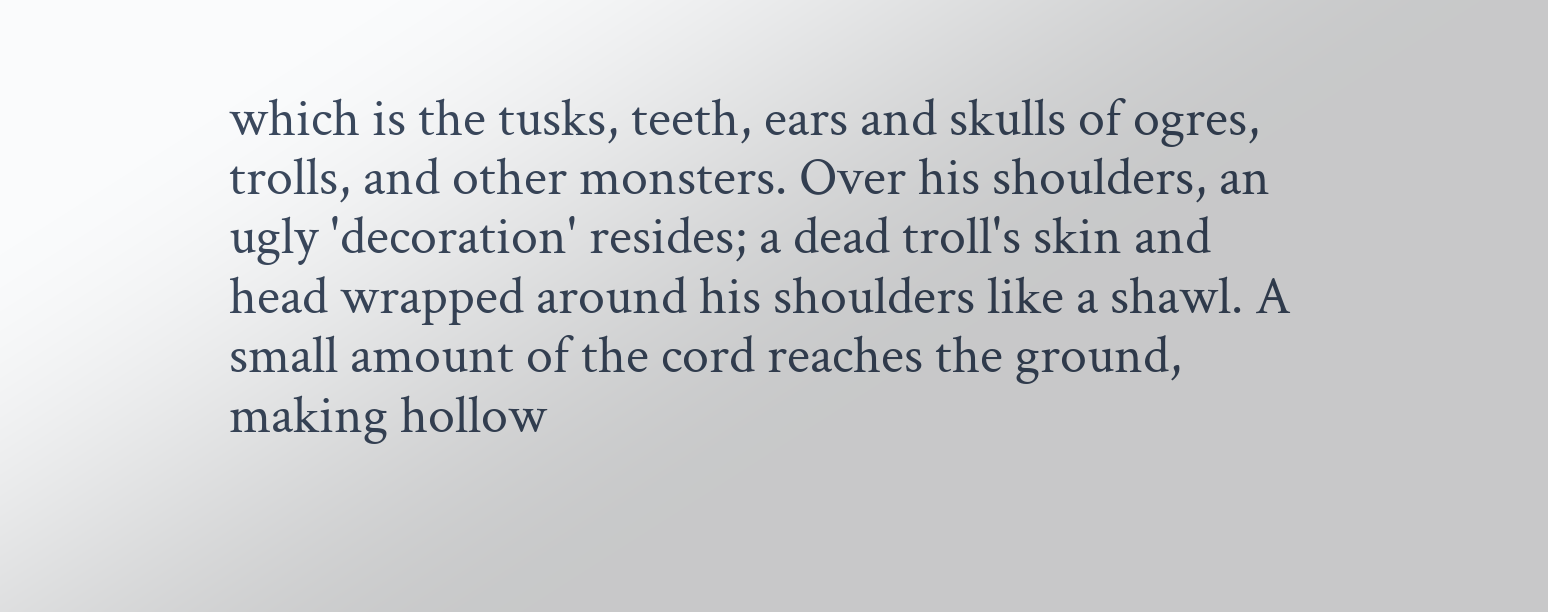which is the tusks, teeth, ears and skulls of ogres, trolls, and other monsters. Over his shoulders, an ugly 'decoration' resides; a dead troll's skin and head wrapped around his shoulders like a shawl. A small amount of the cord reaches the ground, making hollow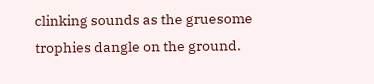clinking sounds as the gruesome trophies dangle on the ground.